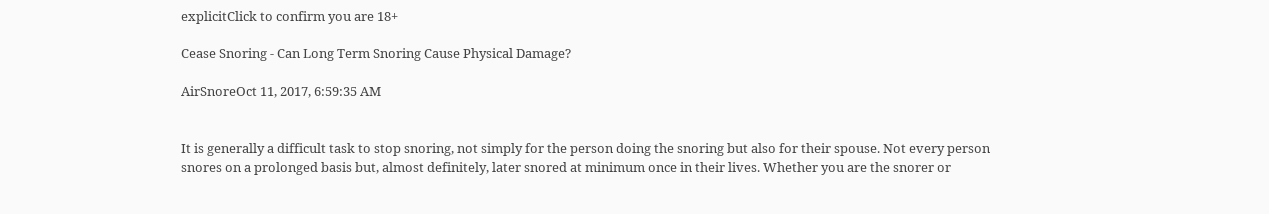explicitClick to confirm you are 18+

Cease Snoring - Can Long Term Snoring Cause Physical Damage?

AirSnoreOct 11, 2017, 6:59:35 AM


It is generally a difficult task to stop snoring, not simply for the person doing the snoring but also for their spouse. Not every person snores on a prolonged basis but, almost definitely, later snored at minimum once in their lives. Whether you are the snorer or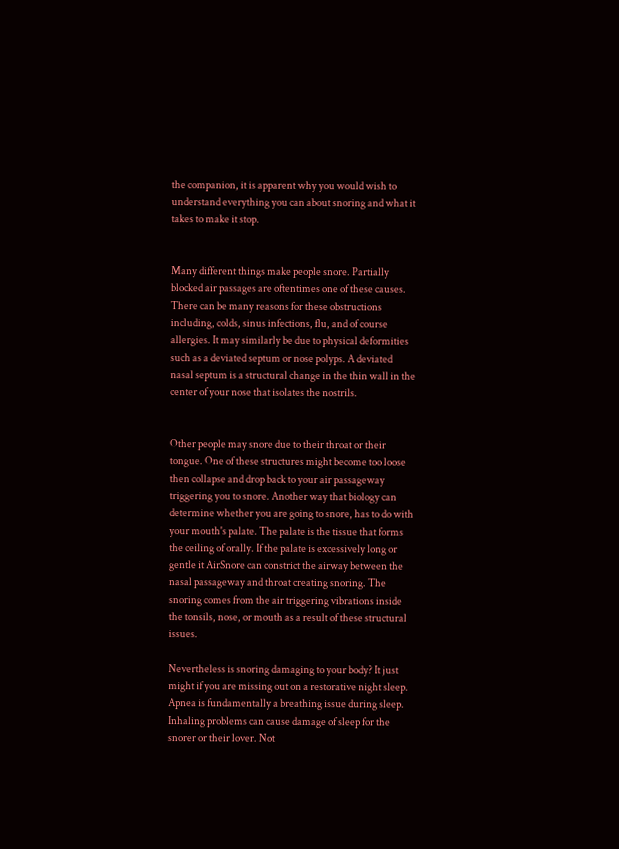the companion, it is apparent why you would wish to understand everything you can about snoring and what it takes to make it stop.


Many different things make people snore. Partially blocked air passages are oftentimes one of these causes. There can be many reasons for these obstructions including, colds, sinus infections, flu, and of course allergies. It may similarly be due to physical deformities such as a deviated septum or nose polyps. A deviated nasal septum is a structural change in the thin wall in the center of your nose that isolates the nostrils.


Other people may snore due to their throat or their tongue. One of these structures might become too loose then collapse and drop back to your air passageway triggering you to snore. Another way that biology can determine whether you are going to snore, has to do with your mouth's palate. The palate is the tissue that forms the ceiling of orally. If the palate is excessively long or gentle it AirSnore can constrict the airway between the nasal passageway and throat creating snoring. The snoring comes from the air triggering vibrations inside the tonsils, nose, or mouth as a result of these structural issues.

Nevertheless is snoring damaging to your body? It just might if you are missing out on a restorative night sleep. Apnea is fundamentally a breathing issue during sleep. Inhaling problems can cause damage of sleep for the snorer or their lover. Not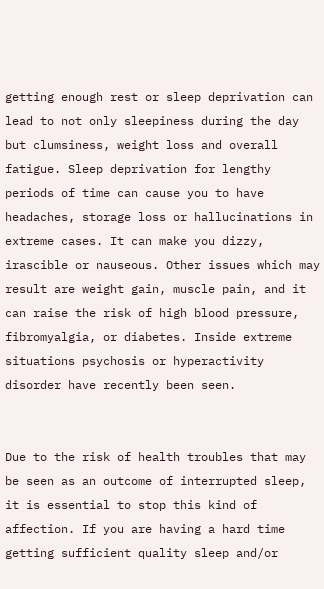getting enough rest or sleep deprivation can lead to not only sleepiness during the day but clumsiness, weight loss and overall fatigue. Sleep deprivation for lengthy periods of time can cause you to have headaches, storage loss or hallucinations in extreme cases. It can make you dizzy, irascible or nauseous. Other issues which may result are weight gain, muscle pain, and it can raise the risk of high blood pressure, fibromyalgia, or diabetes. Inside extreme situations psychosis or hyperactivity disorder have recently been seen.


Due to the risk of health troubles that may be seen as an outcome of interrupted sleep, it is essential to stop this kind of affection. If you are having a hard time getting sufficient quality sleep and/or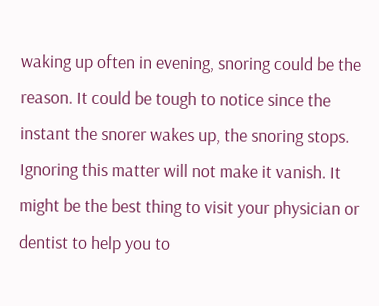waking up often in evening, snoring could be the reason. It could be tough to notice since the instant the snorer wakes up, the snoring stops. Ignoring this matter will not make it vanish. It might be the best thing to visit your physician or dentist to help you to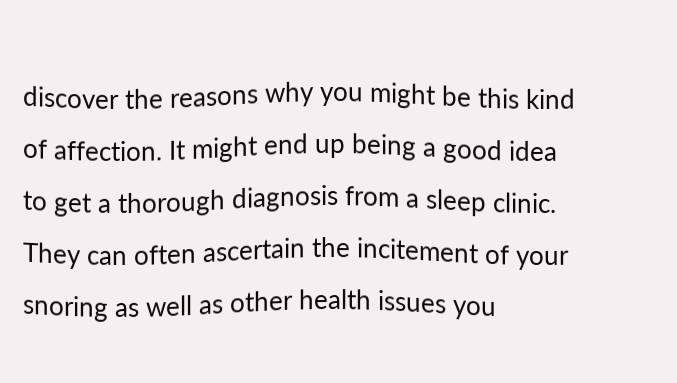discover the reasons why you might be this kind of affection. It might end up being a good idea to get a thorough diagnosis from a sleep clinic. They can often ascertain the incitement of your snoring as well as other health issues you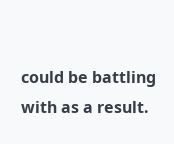could be battling with as a result.